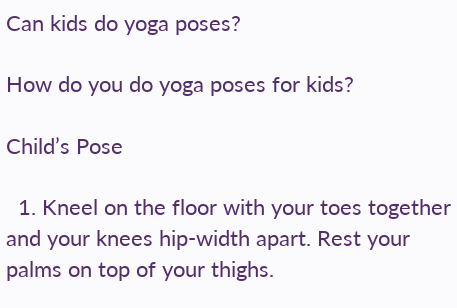Can kids do yoga poses?

How do you do yoga poses for kids?

Child’s Pose

  1. Kneel on the floor with your toes together and your knees hip-width apart. Rest your palms on top of your thighs.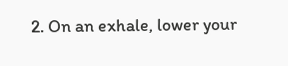2. On an exhale, lower your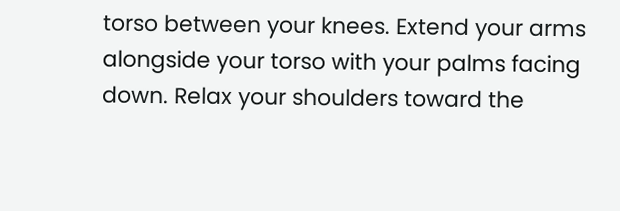torso between your knees. Extend your arms alongside your torso with your palms facing down. Relax your shoulders toward the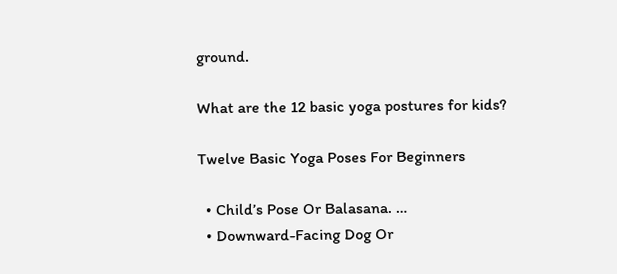ground.

What are the 12 basic yoga postures for kids?

Twelve Basic Yoga Poses For Beginners

  • Child’s Pose Or Balasana. …
  • Downward-Facing Dog Or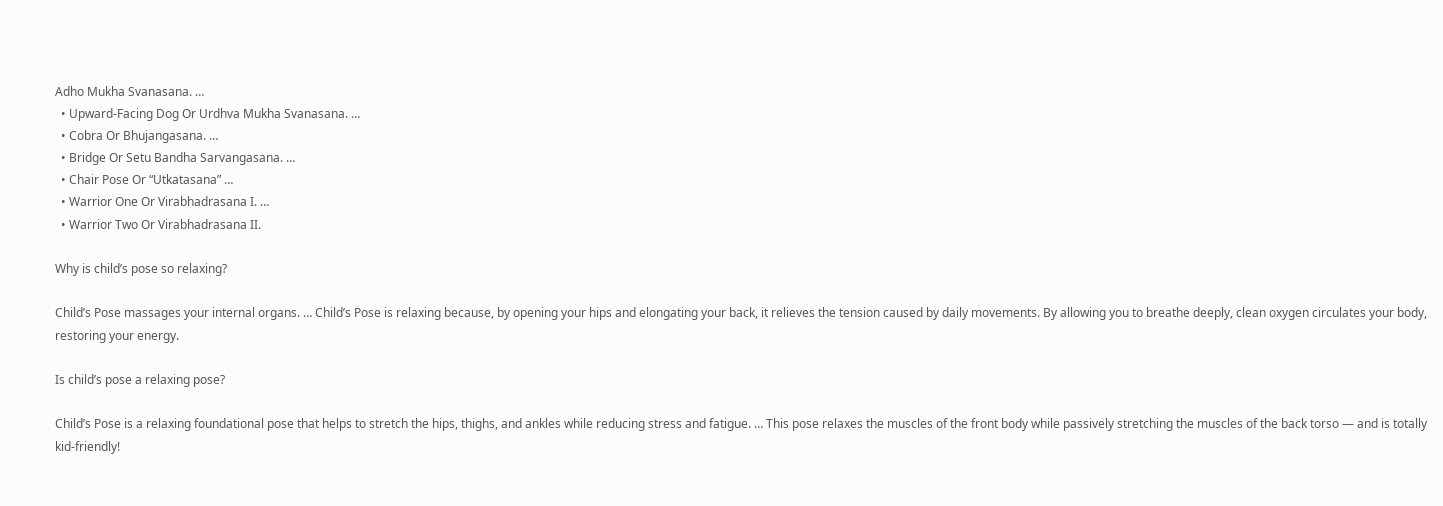Adho Mukha Svanasana. …
  • Upward-Facing Dog Or Urdhva Mukha Svanasana. …
  • Cobra Or Bhujangasana. …
  • Bridge Or Setu Bandha Sarvangasana. …
  • Chair Pose Or “Utkatasana” …
  • Warrior One Or Virabhadrasana I. …
  • Warrior Two Or Virabhadrasana II.

Why is child’s pose so relaxing?

Child’s Pose massages your internal organs. … Child’s Pose is relaxing because, by opening your hips and elongating your back, it relieves the tension caused by daily movements. By allowing you to breathe deeply, clean oxygen circulates your body, restoring your energy.

Is child’s pose a relaxing pose?

Child’s Pose is a relaxing foundational pose that helps to stretch the hips, thighs, and ankles while reducing stress and fatigue. … This pose relaxes the muscles of the front body while passively stretching the muscles of the back torso — and is totally kid-friendly!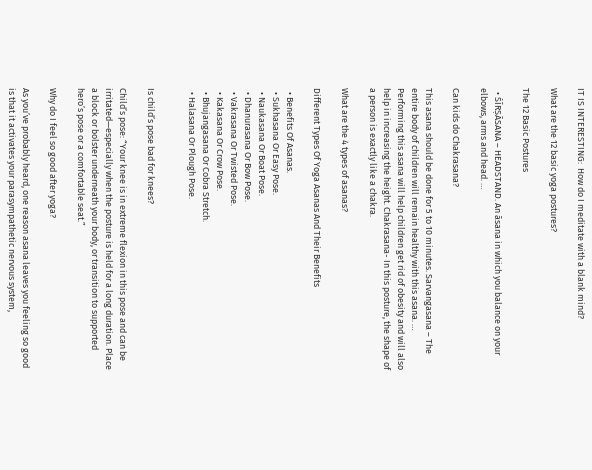IT IS INTERESTING:  How do I meditate with a blank mind?

What are the 12 basic yoga postures?

The 12 Basic Postures

  • ŚĪRṢĀSANA – HEADSTAND. An āsana in which you balance on your elbows, arms and head. …

Can kids do Chakrasana?

This asana should be done for 5 to 10 minutes. Sarvangasana – The entire body of children will remain healthy with this asana. … Performing this asana will help children get rid of obesity and will also help in increasing the height. Chakrasana- In this posture, the shape of a person is exactly like a chakra.

What are the 4 types of asanas?

Different Types Of Yoga Asanas And Their Benefits

  • Benefits Of Asanas.
  • Sukhasana Or Easy Pose.
  • Naukasana Or Boat Pose.
  • Dhanurasana Or Bow Pose.
  • Vakrasana Or Twisted Pose.
  • Kakasana Or Crow Pose.
  • Bhujangasana Or Cobra Stretch.
  • Halasana Or Plough Pose.


Is child’s pose bad for knees?

Child’s pose: “Your knee is in extreme flexion in this pose and can be irritated—especially when the posture is held for a long duration. Place a block or bolster underneath your body, or transition to supported hero’s pose or a comfortable seat.”

Why do I feel so good after yoga?

As you’ve probably heard, one reason asana leaves you feeling so good is that it activates your parasympathetic nervous system,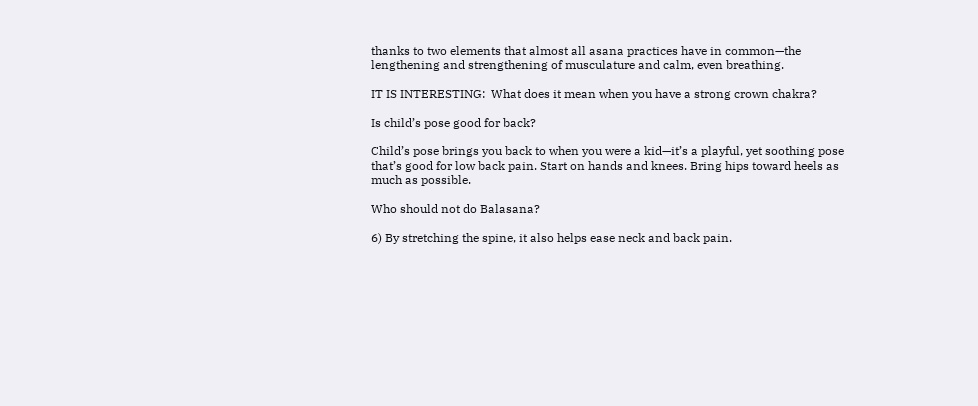thanks to two elements that almost all asana practices have in common—the lengthening and strengthening of musculature and calm, even breathing.

IT IS INTERESTING:  What does it mean when you have a strong crown chakra?

Is child’s pose good for back?

Child’s pose brings you back to when you were a kid—it’s a playful, yet soothing pose that’s good for low back pain. Start on hands and knees. Bring hips toward heels as much as possible.

Who should not do Balasana?

6) By stretching the spine, it also helps ease neck and back pain.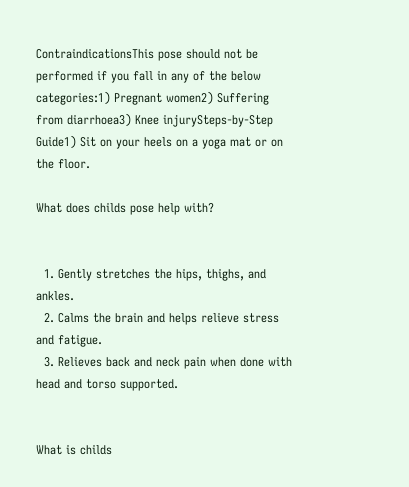ContraindicationsThis pose should not be performed if you fall in any of the below categories:1) Pregnant women2) Suffering from diarrhoea3) Knee injurySteps-by-Step Guide1) Sit on your heels on a yoga mat or on the floor.

What does childs pose help with?


  1. Gently stretches the hips, thighs, and ankles.
  2. Calms the brain and helps relieve stress and fatigue.
  3. Relieves back and neck pain when done with head and torso supported.


What is childs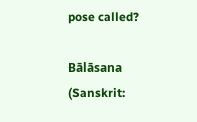pose called?

Bālāsana (Sanskrit: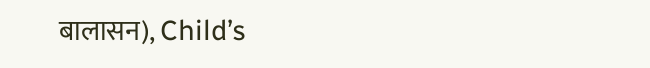बालासन), Child’s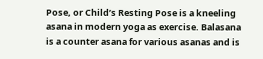Pose, or Child’s Resting Pose is a kneeling asana in modern yoga as exercise. Balasana is a counter asana for various asanas and is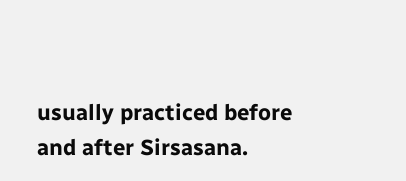usually practiced before and after Sirsasana.